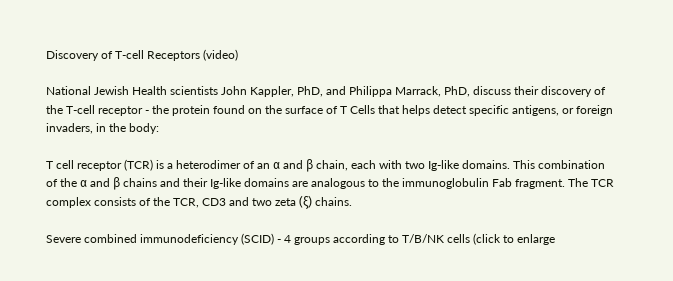Discovery of T-cell Receptors (video)

National Jewish Health scientists John Kappler, PhD, and Philippa Marrack, PhD, discuss their discovery of the T-cell receptor - the protein found on the surface of T Cells that helps detect specific antigens, or foreign invaders, in the body:

T cell receptor (TCR) is a heterodimer of an α and β chain, each with two Ig-like domains. This combination of the α and β chains and their Ig-like domains are analogous to the immunoglobulin Fab fragment. The TCR complex consists of the TCR, CD3 and two zeta (ξ) chains.

Severe combined immunodeficiency (SCID) - 4 groups according to T/B/NK cells (click to enlarge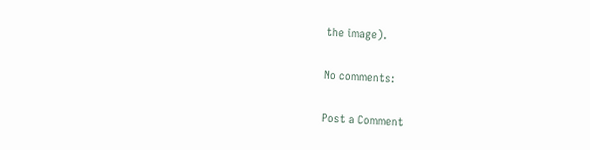the image).

No comments:

Post a Comment